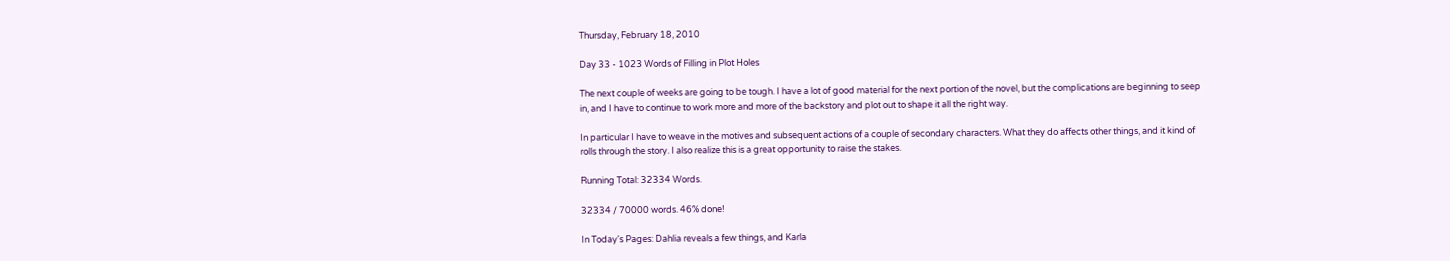Thursday, February 18, 2010

Day 33 - 1023 Words of Filling in Plot Holes

The next couple of weeks are going to be tough. I have a lot of good material for the next portion of the novel, but the complications are beginning to seep in, and I have to continue to work more and more of the backstory and plot out to shape it all the right way.

In particular I have to weave in the motives and subsequent actions of a couple of secondary characters. What they do affects other things, and it kind of rolls through the story. I also realize this is a great opportunity to raise the stakes.

Running Total: 32334 Words.

32334 / 70000 words. 46% done!

In Today's Pages: Dahlia reveals a few things, and Karla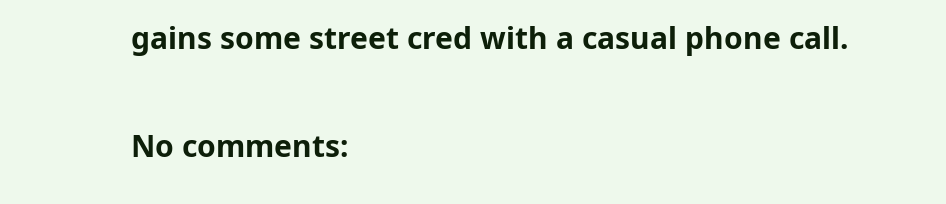gains some street cred with a casual phone call.

No comments: